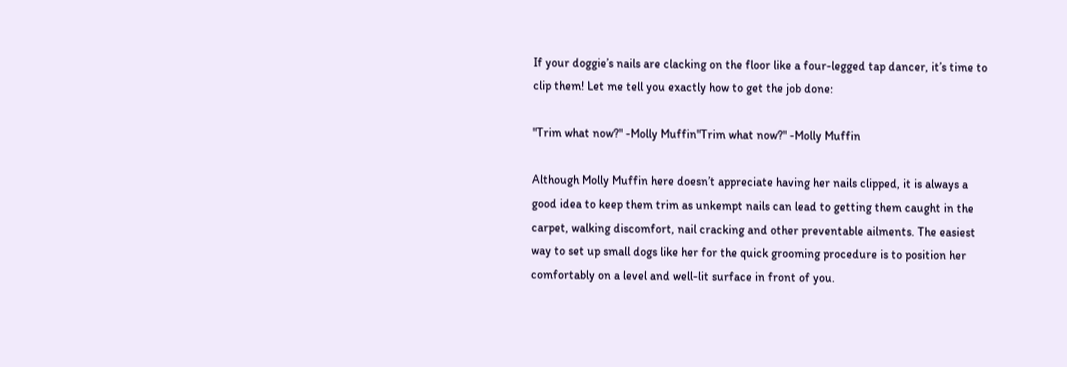If your doggie’s nails are clacking on the floor like a four-legged tap dancer, it’s time to clip them! Let me tell you exactly how to get the job done:

"Trim what now?" -Molly Muffin"Trim what now?" -Molly Muffin

Although Molly Muffin here doesn’t appreciate having her nails clipped, it is always a good idea to keep them trim as unkempt nails can lead to getting them caught in the carpet, walking discomfort, nail cracking and other preventable ailments. The easiest way to set up small dogs like her for the quick grooming procedure is to position her comfortably on a level and well-lit surface in front of you.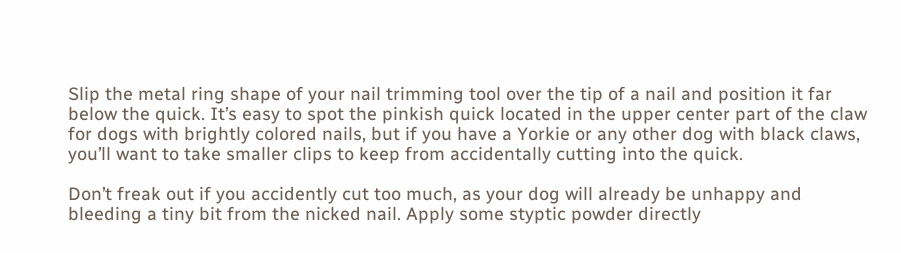Slip the metal ring shape of your nail trimming tool over the tip of a nail and position it far below the quick. It’s easy to spot the pinkish quick located in the upper center part of the claw for dogs with brightly colored nails, but if you have a Yorkie or any other dog with black claws, you’ll want to take smaller clips to keep from accidentally cutting into the quick.

Don’t freak out if you accidently cut too much, as your dog will already be unhappy and bleeding a tiny bit from the nicked nail. Apply some styptic powder directly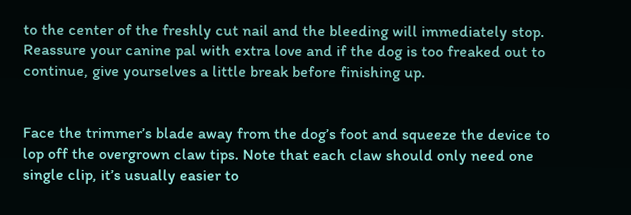to the center of the freshly cut nail and the bleeding will immediately stop. Reassure your canine pal with extra love and if the dog is too freaked out to continue, give yourselves a little break before finishing up.


Face the trimmer’s blade away from the dog’s foot and squeeze the device to lop off the overgrown claw tips. Note that each claw should only need one single clip, it’s usually easier to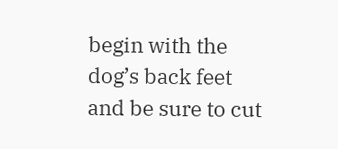begin with the dog’s back feet and be sure to cut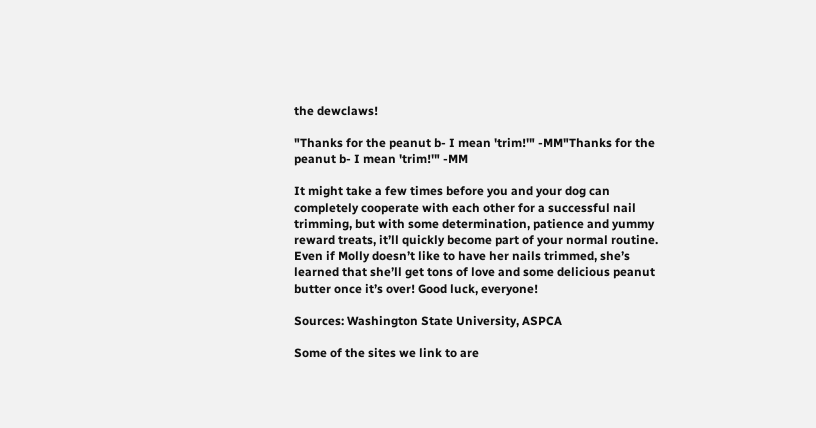the dewclaws!

"Thanks for the peanut b- I mean 'trim!'" -MM"Thanks for the peanut b- I mean 'trim!'" -MM

It might take a few times before you and your dog can completely cooperate with each other for a successful nail trimming, but with some determination, patience and yummy reward treats, it’ll quickly become part of your normal routine. Even if Molly doesn’t like to have her nails trimmed, she’s learned that she’ll get tons of love and some delicious peanut butter once it’s over! Good luck, everyone!

Sources: Washington State University, ASPCA

Some of the sites we link to are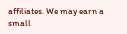affiliates. We may earn a small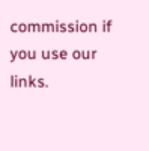commission if you use our links.